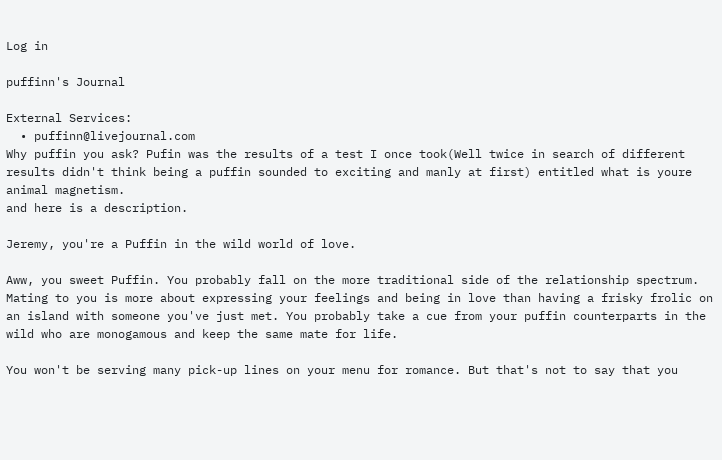Log in

puffinn's Journal

External Services:
  • puffinn@livejournal.com
Why puffin you ask? Pufin was the results of a test I once took(Well twice in search of different results didn't think being a puffin sounded to exciting and manly at first) entitled what is youre animal magnetism.
and here is a description.

Jeremy, you're a Puffin in the wild world of love.

Aww, you sweet Puffin. You probably fall on the more traditional side of the relationship spectrum. Mating to you is more about expressing your feelings and being in love than having a frisky frolic on an island with someone you've just met. You probably take a cue from your puffin counterparts in the wild who are monogamous and keep the same mate for life.

You won't be serving many pick-up lines on your menu for romance. But that's not to say that you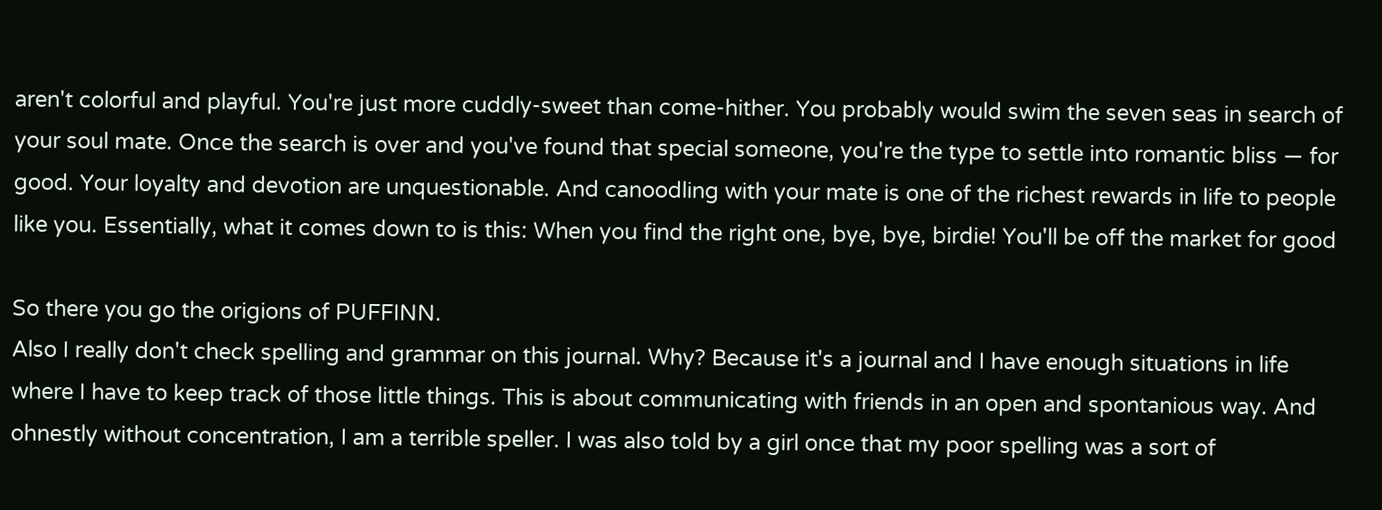aren't colorful and playful. You're just more cuddly-sweet than come-hither. You probably would swim the seven seas in search of your soul mate. Once the search is over and you've found that special someone, you're the type to settle into romantic bliss — for good. Your loyalty and devotion are unquestionable. And canoodling with your mate is one of the richest rewards in life to people like you. Essentially, what it comes down to is this: When you find the right one, bye, bye, birdie! You'll be off the market for good

So there you go the origions of PUFFINN.
Also I really don't check spelling and grammar on this journal. Why? Because it's a journal and I have enough situations in life where I have to keep track of those little things. This is about communicating with friends in an open and spontanious way. And ohnestly without concentration, I am a terrible speller. I was also told by a girl once that my poor spelling was a sort of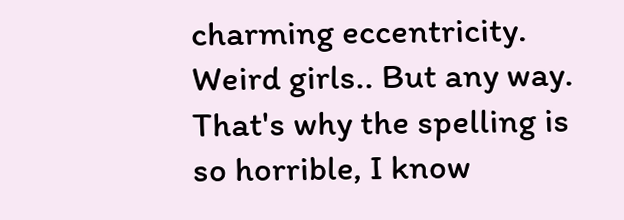charming eccentricity. Weird girls.. But any way. That's why the spelling is so horrible, I know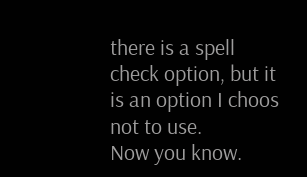there is a spell check option, but it is an option I choos not to use.
Now you know.